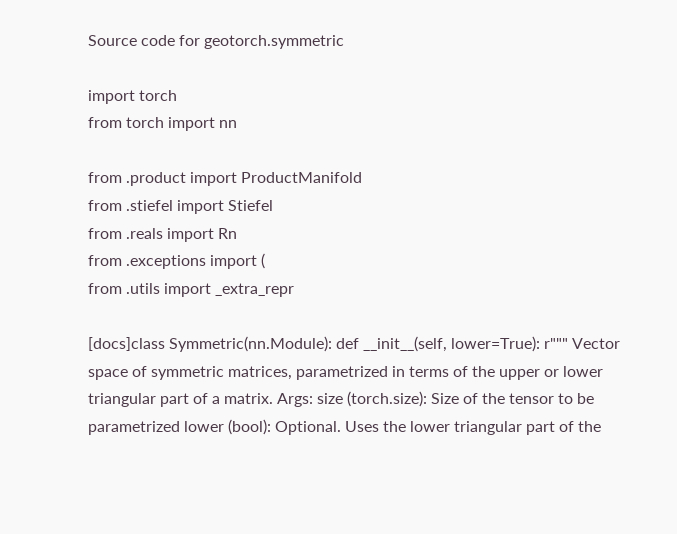Source code for geotorch.symmetric

import torch
from torch import nn

from .product import ProductManifold
from .stiefel import Stiefel
from .reals import Rn
from .exceptions import (
from .utils import _extra_repr

[docs]class Symmetric(nn.Module): def __init__(self, lower=True): r""" Vector space of symmetric matrices, parametrized in terms of the upper or lower triangular part of a matrix. Args: size (torch.size): Size of the tensor to be parametrized lower (bool): Optional. Uses the lower triangular part of the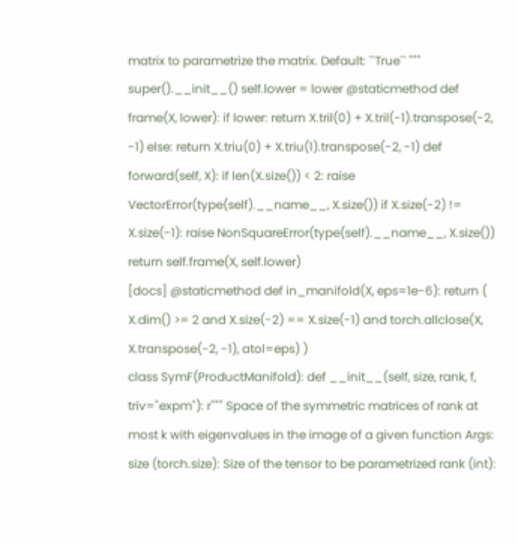matrix to parametrize the matrix. Default: ``True`` """ super().__init__() self.lower = lower @staticmethod def frame(X, lower): if lower: return X.tril(0) + X.tril(-1).transpose(-2, -1) else: return X.triu(0) + X.triu(1).transpose(-2, -1) def forward(self, X): if len(X.size()) < 2: raise VectorError(type(self).__name__, X.size()) if X.size(-2) != X.size(-1): raise NonSquareError(type(self).__name__, X.size()) return self.frame(X, self.lower)
[docs] @staticmethod def in_manifold(X, eps=1e-6): return ( X.dim() >= 2 and X.size(-2) == X.size(-1) and torch.allclose(X, X.transpose(-2, -1), atol=eps) )
class SymF(ProductManifold): def __init__(self, size, rank, f, triv="expm"): r""" Space of the symmetric matrices of rank at most k with eigenvalues in the image of a given function Args: size (torch.size): Size of the tensor to be parametrized rank (int):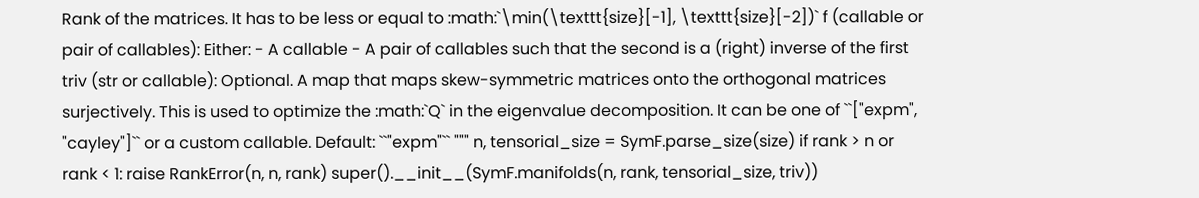Rank of the matrices. It has to be less or equal to :math:`\min(\texttt{size}[-1], \texttt{size}[-2])` f (callable or pair of callables): Either: - A callable - A pair of callables such that the second is a (right) inverse of the first triv (str or callable): Optional. A map that maps skew-symmetric matrices onto the orthogonal matrices surjectively. This is used to optimize the :math:`Q` in the eigenvalue decomposition. It can be one of ``["expm", "cayley"]`` or a custom callable. Default: ``"expm"`` """ n, tensorial_size = SymF.parse_size(size) if rank > n or rank < 1: raise RankError(n, n, rank) super().__init__(SymF.manifolds(n, rank, tensorial_size, triv))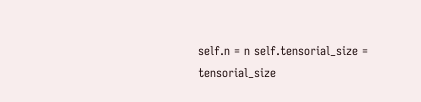self.n = n self.tensorial_size = tensorial_size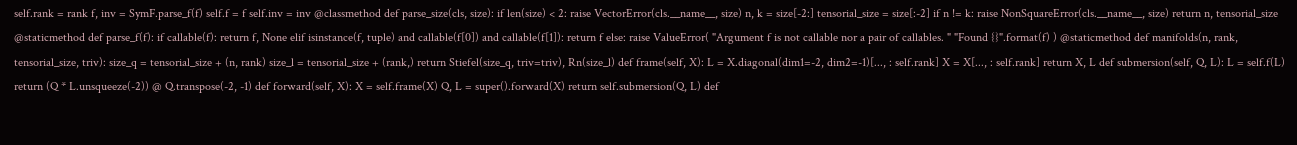self.rank = rank f, inv = SymF.parse_f(f) self.f = f self.inv = inv @classmethod def parse_size(cls, size): if len(size) < 2: raise VectorError(cls.__name__, size) n, k = size[-2:] tensorial_size = size[:-2] if n != k: raise NonSquareError(cls.__name__, size) return n, tensorial_size @staticmethod def parse_f(f): if callable(f): return f, None elif isinstance(f, tuple) and callable(f[0]) and callable(f[1]): return f else: raise ValueError( "Argument f is not callable nor a pair of callables. " "Found {}".format(f) ) @staticmethod def manifolds(n, rank, tensorial_size, triv): size_q = tensorial_size + (n, rank) size_l = tensorial_size + (rank,) return Stiefel(size_q, triv=triv), Rn(size_l) def frame(self, X): L = X.diagonal(dim1=-2, dim2=-1)[..., : self.rank] X = X[..., : self.rank] return X, L def submersion(self, Q, L): L = self.f(L) return (Q * L.unsqueeze(-2)) @ Q.transpose(-2, -1) def forward(self, X): X = self.frame(X) Q, L = super().forward(X) return self.submersion(Q, L) def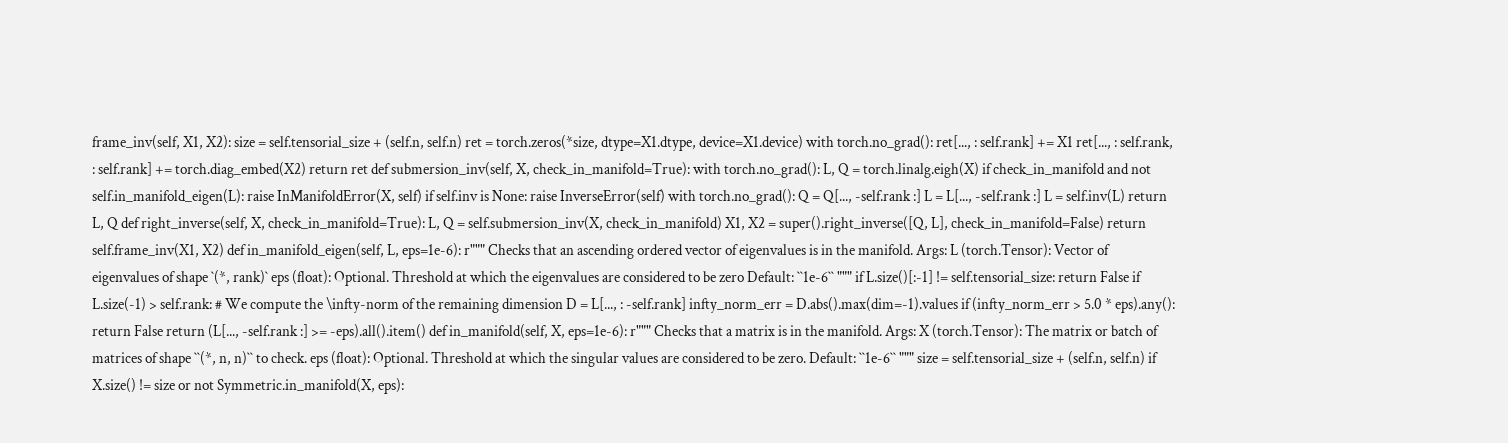frame_inv(self, X1, X2): size = self.tensorial_size + (self.n, self.n) ret = torch.zeros(*size, dtype=X1.dtype, device=X1.device) with torch.no_grad(): ret[..., : self.rank] += X1 ret[..., : self.rank, : self.rank] += torch.diag_embed(X2) return ret def submersion_inv(self, X, check_in_manifold=True): with torch.no_grad(): L, Q = torch.linalg.eigh(X) if check_in_manifold and not self.in_manifold_eigen(L): raise InManifoldError(X, self) if self.inv is None: raise InverseError(self) with torch.no_grad(): Q = Q[..., -self.rank :] L = L[..., -self.rank :] L = self.inv(L) return L, Q def right_inverse(self, X, check_in_manifold=True): L, Q = self.submersion_inv(X, check_in_manifold) X1, X2 = super().right_inverse([Q, L], check_in_manifold=False) return self.frame_inv(X1, X2) def in_manifold_eigen(self, L, eps=1e-6): r""" Checks that an ascending ordered vector of eigenvalues is in the manifold. Args: L (torch.Tensor): Vector of eigenvalues of shape `(*, rank)` eps (float): Optional. Threshold at which the eigenvalues are considered to be zero Default: ``1e-6`` """ if L.size()[:-1] != self.tensorial_size: return False if L.size(-1) > self.rank: # We compute the \infty-norm of the remaining dimension D = L[..., : -self.rank] infty_norm_err = D.abs().max(dim=-1).values if (infty_norm_err > 5.0 * eps).any(): return False return (L[..., -self.rank :] >= -eps).all().item() def in_manifold(self, X, eps=1e-6): r""" Checks that a matrix is in the manifold. Args: X (torch.Tensor): The matrix or batch of matrices of shape ``(*, n, n)`` to check. eps (float): Optional. Threshold at which the singular values are considered to be zero. Default: ``1e-6`` """ size = self.tensorial_size + (self.n, self.n) if X.size() != size or not Symmetric.in_manifold(X, eps):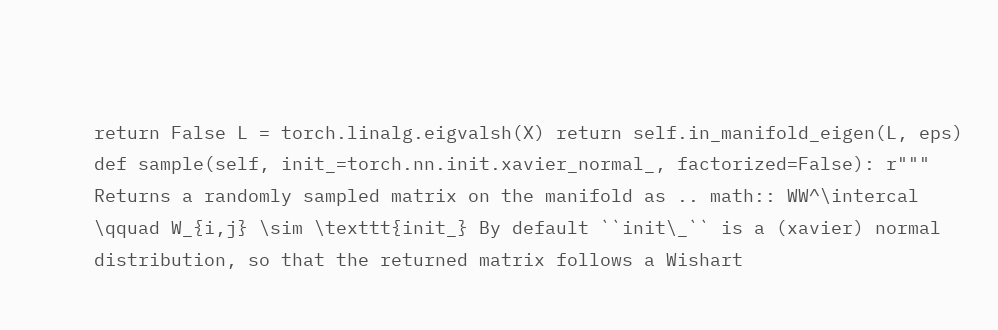return False L = torch.linalg.eigvalsh(X) return self.in_manifold_eigen(L, eps) def sample(self, init_=torch.nn.init.xavier_normal_, factorized=False): r""" Returns a randomly sampled matrix on the manifold as .. math:: WW^\intercal \qquad W_{i,j} \sim \texttt{init_} By default ``init\_`` is a (xavier) normal distribution, so that the returned matrix follows a Wishart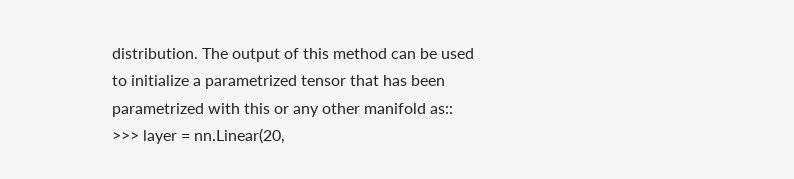distribution. The output of this method can be used to initialize a parametrized tensor that has been parametrized with this or any other manifold as:: >>> layer = nn.Linear(20,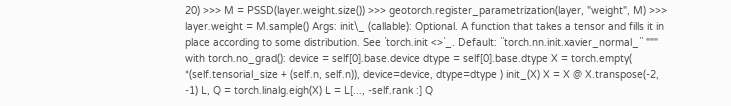20) >>> M = PSSD(layer.weight.size()) >>> geotorch.register_parametrization(layer, "weight", M) >>> layer.weight = M.sample() Args: init\_ (callable): Optional. A function that takes a tensor and fills it in place according to some distribution. See `torch.init <>`_. Default: ``torch.nn.init.xavier_normal_`` """ with torch.no_grad(): device = self[0].base.device dtype = self[0].base.dtype X = torch.empty( *(self.tensorial_size + (self.n, self.n)), device=device, dtype=dtype ) init_(X) X = X @ X.transpose(-2, -1) L, Q = torch.linalg.eigh(X) L = L[..., -self.rank :] Q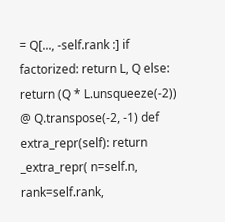= Q[..., -self.rank :] if factorized: return L, Q else: return (Q * L.unsqueeze(-2)) @ Q.transpose(-2, -1) def extra_repr(self): return _extra_repr( n=self.n, rank=self.rank,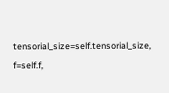tensorial_size=self.tensorial_size, f=self.f,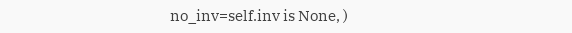no_inv=self.inv is None, )